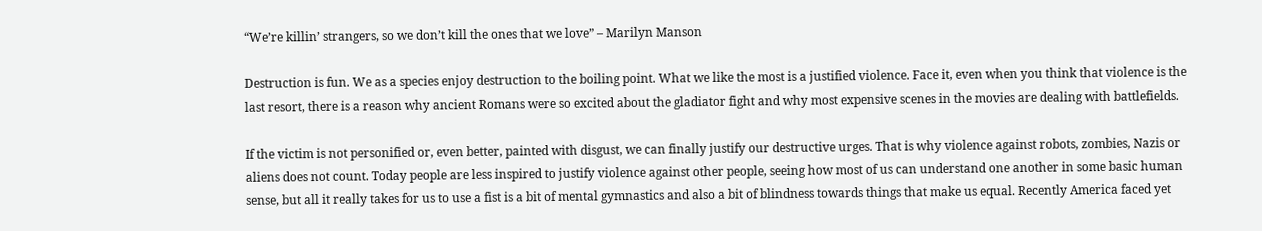“We’re killin’ strangers, so we don’t kill the ones that we love” – Marilyn Manson

Destruction is fun. We as a species enjoy destruction to the boiling point. What we like the most is a justified violence. Face it, even when you think that violence is the last resort, there is a reason why ancient Romans were so excited about the gladiator fight and why most expensive scenes in the movies are dealing with battlefields.

If the victim is not personified or, even better, painted with disgust, we can finally justify our destructive urges. That is why violence against robots, zombies, Nazis or aliens does not count. Today people are less inspired to justify violence against other people, seeing how most of us can understand one another in some basic human sense, but all it really takes for us to use a fist is a bit of mental gymnastics and also a bit of blindness towards things that make us equal. Recently America faced yet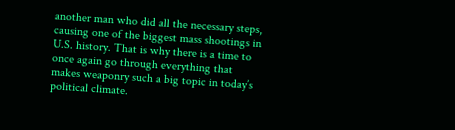another man who did all the necessary steps, causing one of the biggest mass shootings in U.S. history. That is why there is a time to once again go through everything that makes weaponry such a big topic in today’s political climate.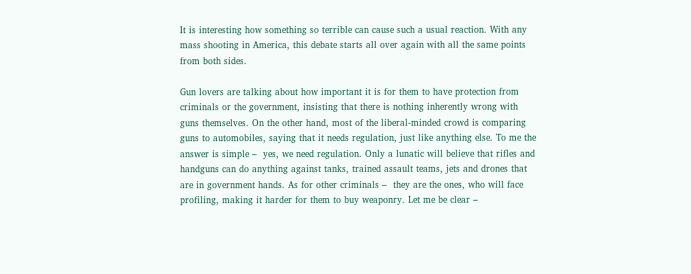It is interesting how something so terrible can cause such a usual reaction. With any mass shooting in America, this debate starts all over again with all the same points from both sides.

Gun lovers are talking about how important it is for them to have protection from criminals or the government, insisting that there is nothing inherently wrong with guns themselves. On the other hand, most of the liberal-minded crowd is comparing guns to automobiles, saying that it needs regulation, just like anything else. To me the answer is simple –  yes, we need regulation. Only a lunatic will believe that rifles and handguns can do anything against tanks, trained assault teams, jets and drones that are in government hands. As for other criminals –  they are the ones, who will face profiling, making it harder for them to buy weaponry. Let me be clear –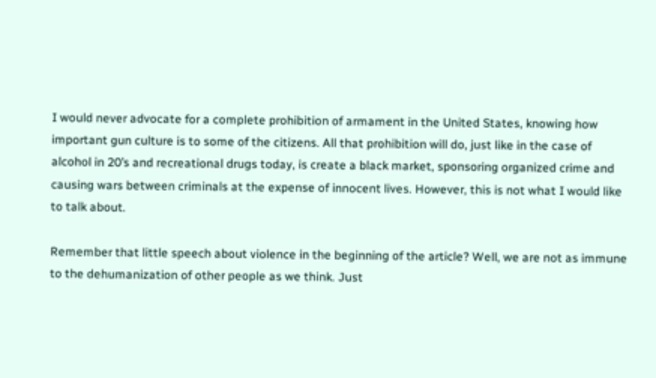I would never advocate for a complete prohibition of armament in the United States, knowing how important gun culture is to some of the citizens. All that prohibition will do, just like in the case of alcohol in 20’s and recreational drugs today, is create a black market, sponsoring organized crime and causing wars between criminals at the expense of innocent lives. However, this is not what I would like to talk about.

Remember that little speech about violence in the beginning of the article? Well, we are not as immune to the dehumanization of other people as we think. Just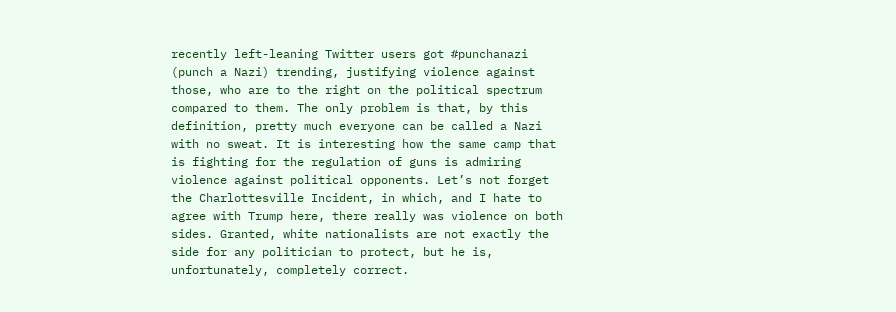recently left-leaning Twitter users got #punchanazi (punch a Nazi) trending, justifying violence against those, who are to the right on the political spectrum compared to them. The only problem is that, by this definition, pretty much everyone can be called a Nazi with no sweat. It is interesting how the same camp that is fighting for the regulation of guns is admiring violence against political opponents. Let’s not forget the Charlottesville Incident, in which, and I hate to agree with Trump here, there really was violence on both sides. Granted, white nationalists are not exactly the side for any politician to protect, but he is, unfortunately, completely correct.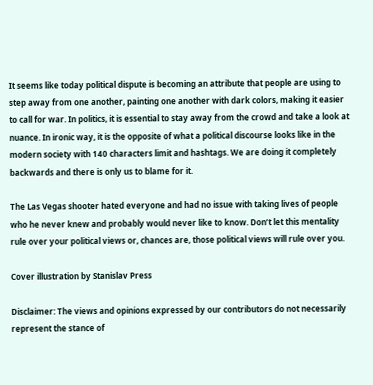It seems like today political dispute is becoming an attribute that people are using to step away from one another, painting one another with dark colors, making it easier to call for war. In politics, it is essential to stay away from the crowd and take a look at nuance. In ironic way, it is the opposite of what a political discourse looks like in the modern society with 140 characters limit and hashtags. We are doing it completely backwards and there is only us to blame for it.

The Las Vegas shooter hated everyone and had no issue with taking lives of people who he never knew and probably would never like to know. Don’t let this mentality rule over your political views or, chances are, those political views will rule over you.

Cover illustration by Stanislav Press

Disclaimer: The views and opinions expressed by our contributors do not necessarily represent the stance of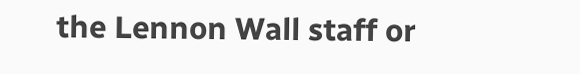the Lennon Wall staff or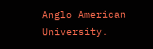Anglo American University.